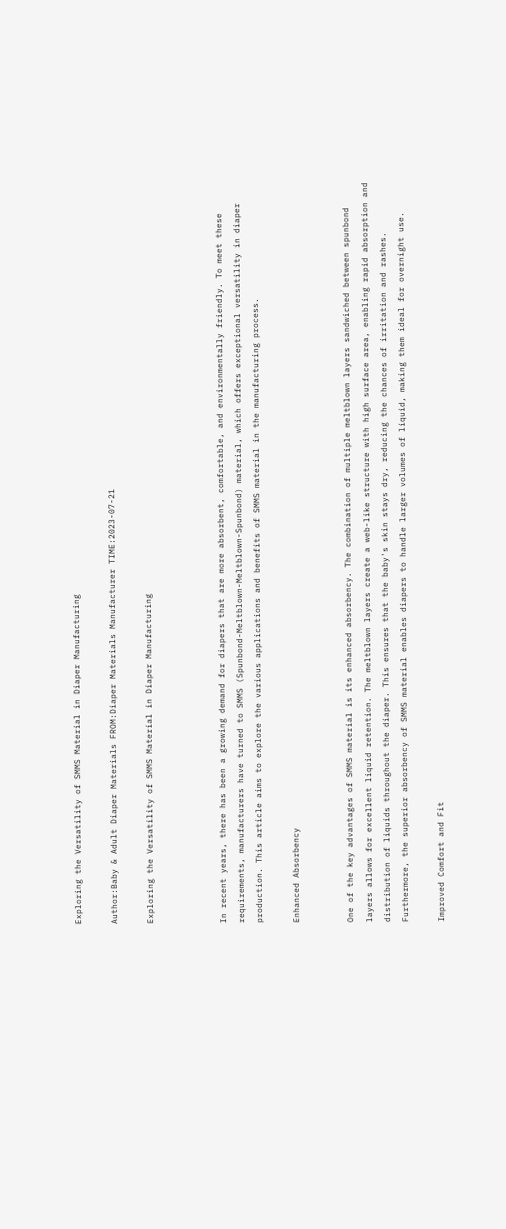Exploring the Versatility of SMMS Material in Diaper Manufacturing

Author:Baby & Adult Diaper Materials FROM:Diaper Materials Manufacturer TIME:2023-07-21

Exploring the Versatility of SMMS Material in Diaper Manufacturing



In recent years, there has been a growing demand for diapers that are more absorbent, comfortable, and environmentally friendly. To meet these requirements, manufacturers have turned to SMMS (Spunbond-Meltblown-Meltblown-Spunbond) material, which offers exceptional versatility in diaper production. This article aims to explore the various applications and benefits of SMMS material in the manufacturing process.

Enhanced Absorbency


One of the key advantages of SMMS material is its enhanced absorbency. The combination of multiple meltblown layers sandwiched between spunbond layers allows for excellent liquid retention. The meltblown layers create a web-like structure with high surface area, enabling rapid absorption and distribution of liquids throughout the diaper. This ensures that the baby's skin stays dry, reducing the chances of irritation and rashes. Furthermore, the superior absorbency of SMMS material enables diapers to handle larger volumes of liquid, making them ideal for overnight use.

Improved Comfort and Fit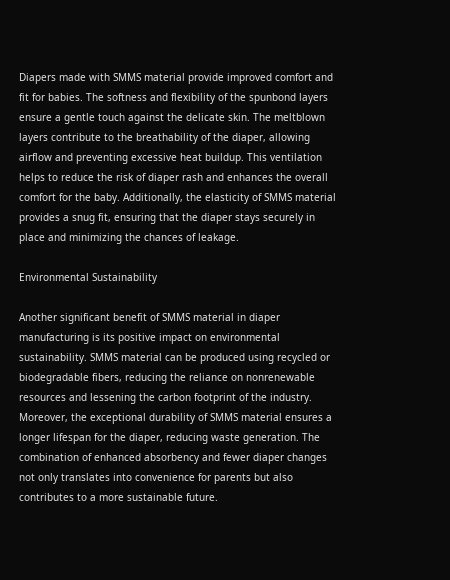Diapers made with SMMS material provide improved comfort and fit for babies. The softness and flexibility of the spunbond layers ensure a gentle touch against the delicate skin. The meltblown layers contribute to the breathability of the diaper, allowing airflow and preventing excessive heat buildup. This ventilation helps to reduce the risk of diaper rash and enhances the overall comfort for the baby. Additionally, the elasticity of SMMS material provides a snug fit, ensuring that the diaper stays securely in place and minimizing the chances of leakage.

Environmental Sustainability

Another significant benefit of SMMS material in diaper manufacturing is its positive impact on environmental sustainability. SMMS material can be produced using recycled or biodegradable fibers, reducing the reliance on nonrenewable resources and lessening the carbon footprint of the industry. Moreover, the exceptional durability of SMMS material ensures a longer lifespan for the diaper, reducing waste generation. The combination of enhanced absorbency and fewer diaper changes not only translates into convenience for parents but also contributes to a more sustainable future.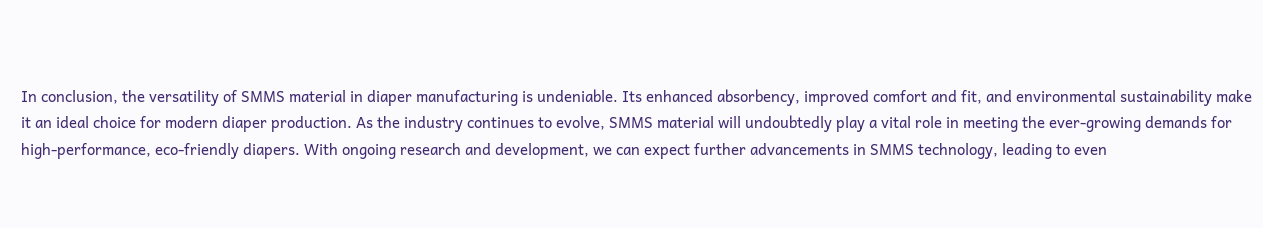In conclusion, the versatility of SMMS material in diaper manufacturing is undeniable. Its enhanced absorbency, improved comfort and fit, and environmental sustainability make it an ideal choice for modern diaper production. As the industry continues to evolve, SMMS material will undoubtedly play a vital role in meeting the ever-growing demands for high-performance, eco-friendly diapers. With ongoing research and development, we can expect further advancements in SMMS technology, leading to even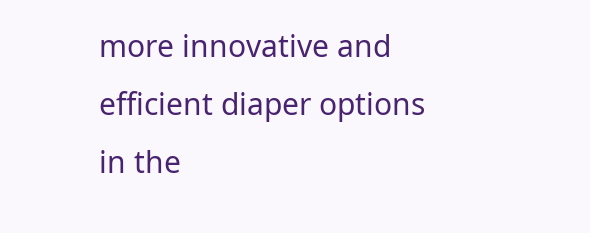more innovative and efficient diaper options in the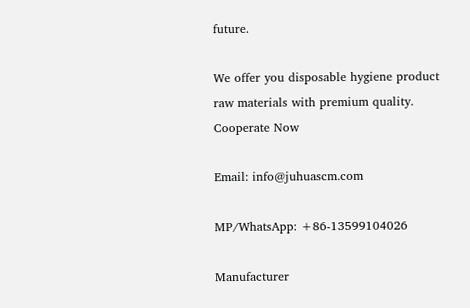future.

We offer you disposable hygiene product
raw materials with premium quality.
Cooperate Now

Email: info@juhuascm.com

MP/WhatsApp: +86-13599104026

Manufacturer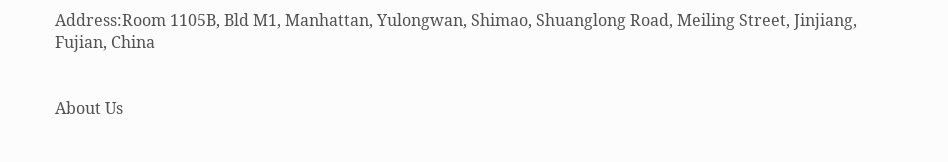Address:Room 1105B, Bld M1, Manhattan, Yulongwan, Shimao, Shuanglong Road, Meiling Street, Jinjiang, Fujian, China


About Us